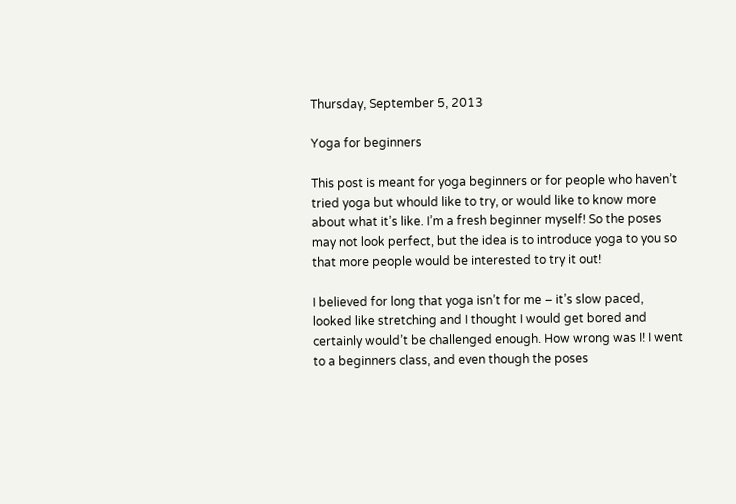Thursday, September 5, 2013

Yoga for beginners

This post is meant for yoga beginners or for people who haven’t tried yoga but whould like to try, or would like to know more about what it’s like. I’m a fresh beginner myself! So the poses may not look perfect, but the idea is to introduce yoga to you so that more people would be interested to try it out!

I believed for long that yoga isn’t for me – it’s slow paced, looked like stretching and I thought I would get bored and certainly would’t be challenged enough. How wrong was I! I went to a beginners class, and even though the poses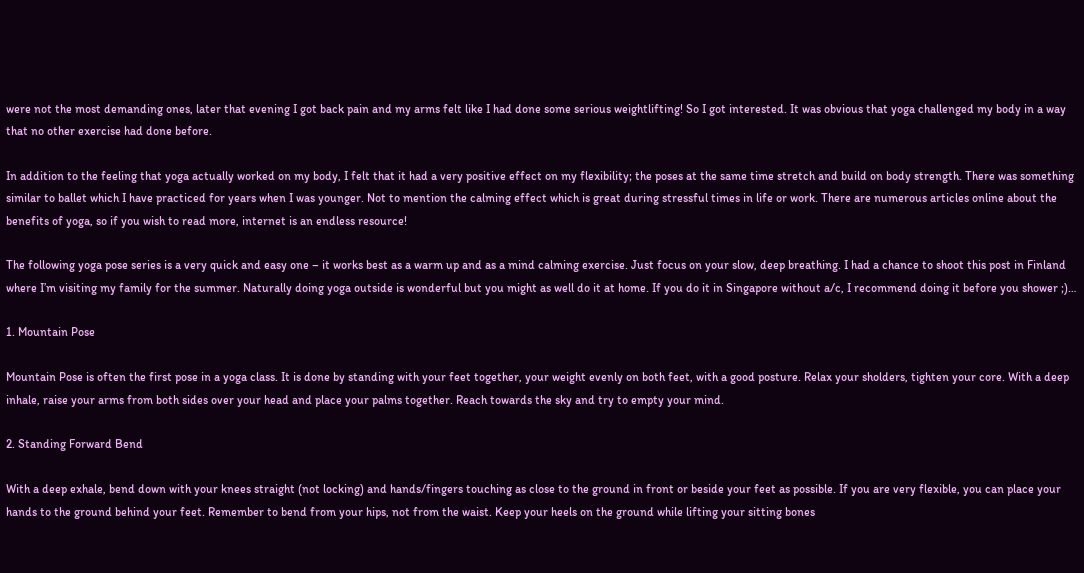were not the most demanding ones, later that evening I got back pain and my arms felt like I had done some serious weightlifting! So I got interested. It was obvious that yoga challenged my body in a way that no other exercise had done before.

In addition to the feeling that yoga actually worked on my body, I felt that it had a very positive effect on my flexibility; the poses at the same time stretch and build on body strength. There was something similar to ballet which I have practiced for years when I was younger. Not to mention the calming effect which is great during stressful times in life or work. There are numerous articles online about the benefits of yoga, so if you wish to read more, internet is an endless resource!

The following yoga pose series is a very quick and easy one – it works best as a warm up and as a mind calming exercise. Just focus on your slow, deep breathing. I had a chance to shoot this post in Finland where I’m visiting my family for the summer. Naturally doing yoga outside is wonderful but you might as well do it at home. If you do it in Singapore without a/c, I recommend doing it before you shower ;)…

1. Mountain Pose

Mountain Pose is often the first pose in a yoga class. It is done by standing with your feet together, your weight evenly on both feet, with a good posture. Relax your sholders, tighten your core. With a deep inhale, raise your arms from both sides over your head and place your palms together. Reach towards the sky and try to empty your mind.

2. Standing Forward Bend

With a deep exhale, bend down with your knees straight (not locking) and hands/fingers touching as close to the ground in front or beside your feet as possible. If you are very flexible, you can place your hands to the ground behind your feet. Remember to bend from your hips, not from the waist. Keep your heels on the ground while lifting your sitting bones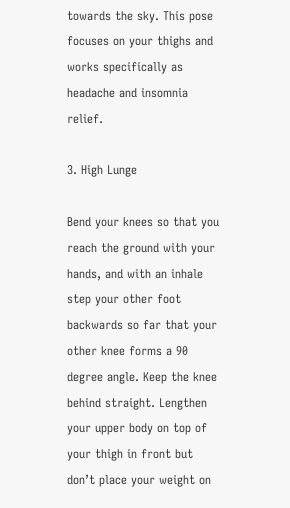towards the sky. This pose focuses on your thighs and works specifically as headache and insomnia relief.

3. High Lunge

Bend your knees so that you reach the ground with your hands, and with an inhale step your other foot backwards so far that your other knee forms a 90 degree angle. Keep the knee behind straight. Lengthen your upper body on top of your thigh in front but don’t place your weight on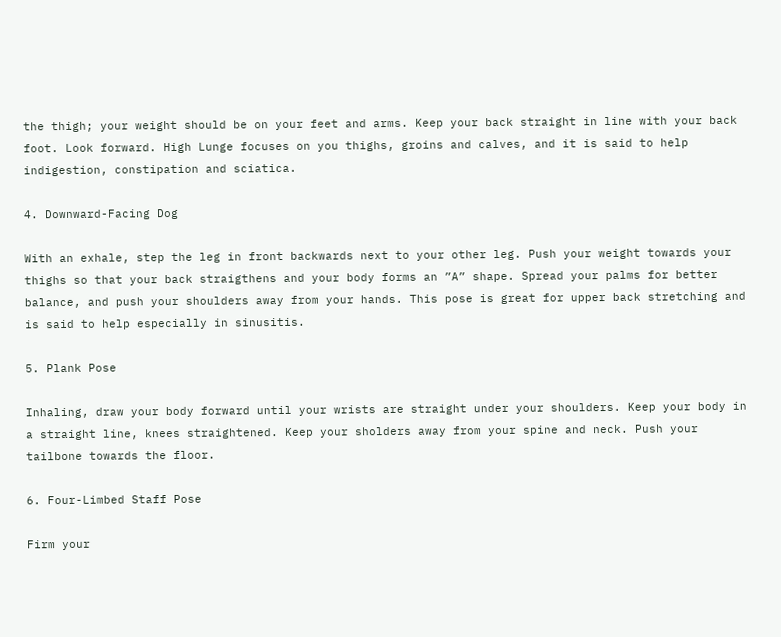the thigh; your weight should be on your feet and arms. Keep your back straight in line with your back foot. Look forward. High Lunge focuses on you thighs, groins and calves, and it is said to help indigestion, constipation and sciatica.

4. Downward-Facing Dog

With an exhale, step the leg in front backwards next to your other leg. Push your weight towards your thighs so that your back straigthens and your body forms an ”A” shape. Spread your palms for better balance, and push your shoulders away from your hands. This pose is great for upper back stretching and is said to help especially in sinusitis.

5. Plank Pose

Inhaling, draw your body forward until your wrists are straight under your shoulders. Keep your body in a straight line, knees straightened. Keep your sholders away from your spine and neck. Push your tailbone towards the floor.

6. Four-Limbed Staff Pose

Firm your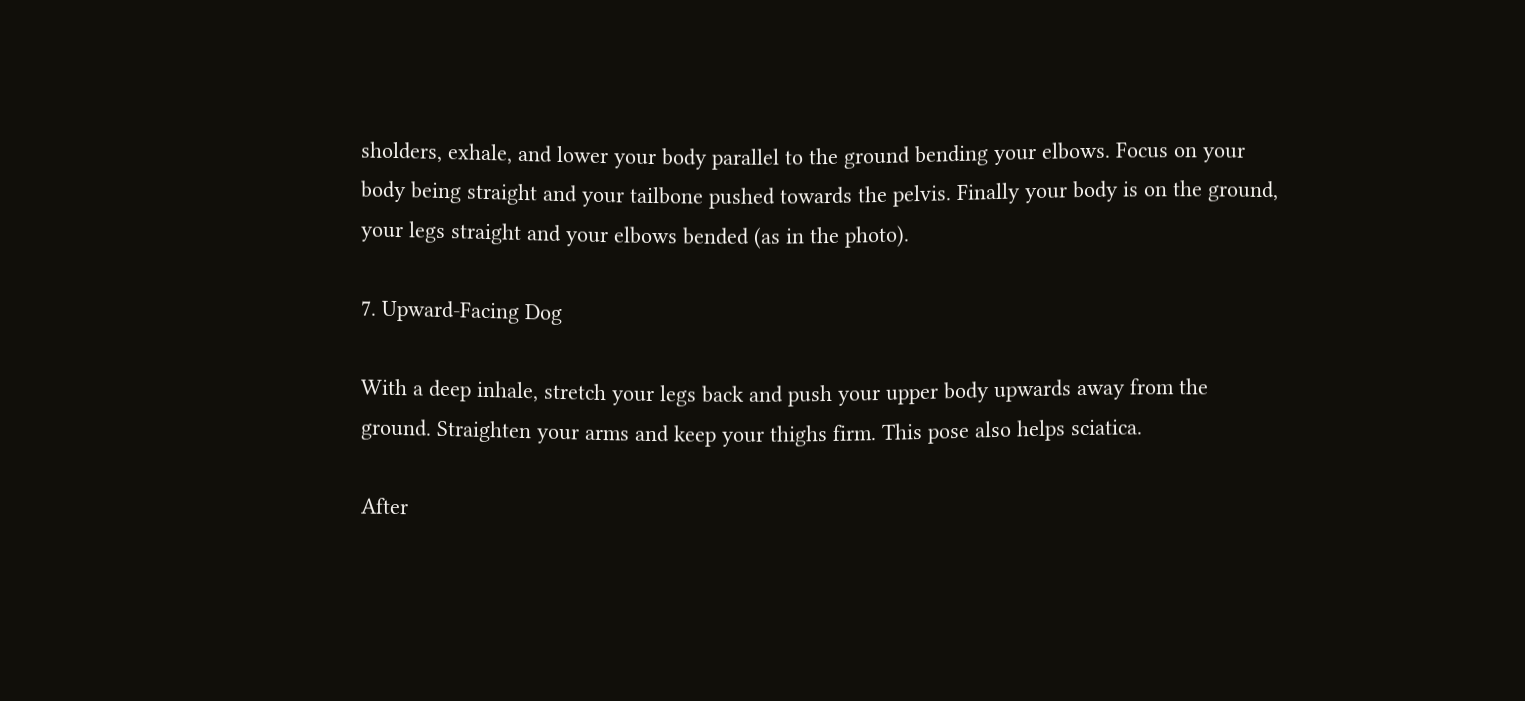sholders, exhale, and lower your body parallel to the ground bending your elbows. Focus on your body being straight and your tailbone pushed towards the pelvis. Finally your body is on the ground, your legs straight and your elbows bended (as in the photo).

7. Upward-Facing Dog

With a deep inhale, stretch your legs back and push your upper body upwards away from the ground. Straighten your arms and keep your thighs firm. This pose also helps sciatica.

After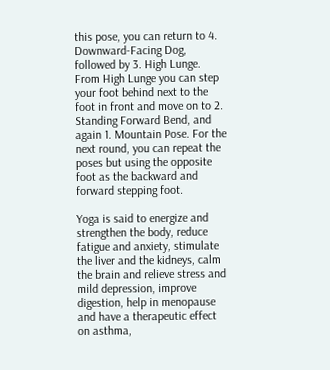this pose, you can return to 4. Downward-Facing Dog, followed by 3. High Lunge. From High Lunge you can step your foot behind next to the foot in front and move on to 2. Standing Forward Bend, and again 1. Mountain Pose. For the next round, you can repeat the poses but using the opposite foot as the backward and forward stepping foot.

Yoga is said to energize and strengthen the body, reduce fatigue and anxiety, stimulate the liver and the kidneys, calm the brain and relieve stress and mild depression, improve digestion, help in menopause and have a therapeutic effect on asthma,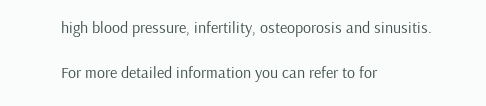high blood pressure, infertility, osteoporosis and sinusitis.

For more detailed information you can refer to for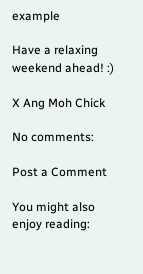example

Have a relaxing weekend ahead! :)

X Ang Moh Chick

No comments:

Post a Comment

You might also enjoy reading: